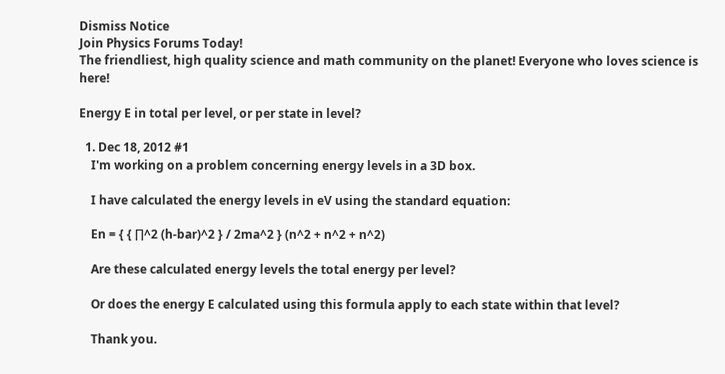Dismiss Notice
Join Physics Forums Today!
The friendliest, high quality science and math community on the planet! Everyone who loves science is here!

Energy E in total per level, or per state in level?

  1. Dec 18, 2012 #1
    I'm working on a problem concerning energy levels in a 3D box.

    I have calculated the energy levels in eV using the standard equation:

    En = { { ∏^2 (h-bar)^2 } / 2ma^2 } (n^2 + n^2 + n^2)

    Are these calculated energy levels the total energy per level?

    Or does the energy E calculated using this formula apply to each state within that level?

    Thank you.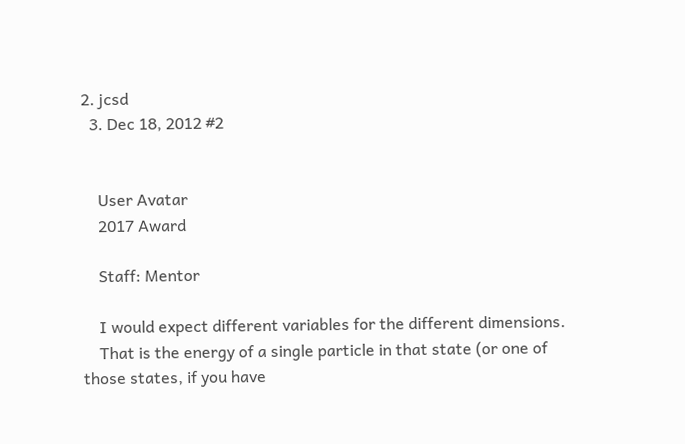2. jcsd
  3. Dec 18, 2012 #2


    User Avatar
    2017 Award

    Staff: Mentor

    I would expect different variables for the different dimensions.
    That is the energy of a single particle in that state (or one of those states, if you have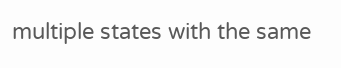multiple states with the same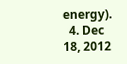energy).
  4. Dec 18, 2012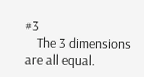#3
    The 3 dimensions are all equal.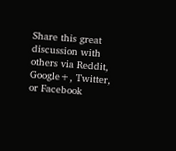Share this great discussion with others via Reddit, Google+, Twitter, or Facebook